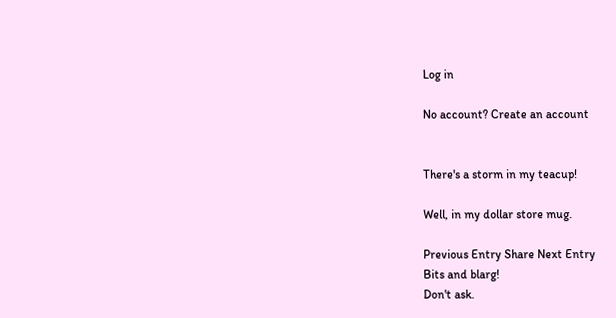Log in

No account? Create an account


There's a storm in my teacup!

Well, in my dollar store mug.

Previous Entry Share Next Entry
Bits and blarg!
Don't ask.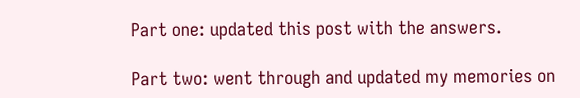Part one: updated this post with the answers.

Part two: went through and updated my memories on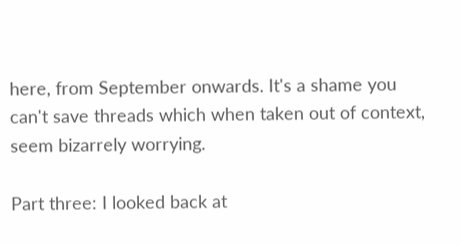here, from September onwards. It's a shame you can't save threads which when taken out of context, seem bizarrely worrying.

Part three: I looked back at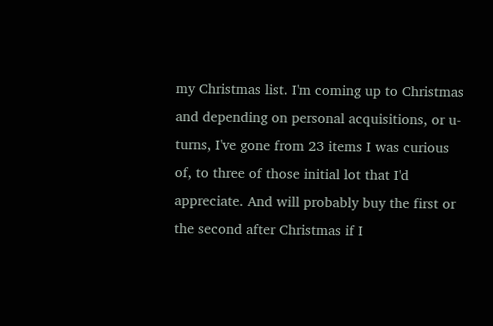my Christmas list. I'm coming up to Christmas and depending on personal acquisitions, or u-turns, I've gone from 23 items I was curious of, to three of those initial lot that I'd appreciate. And will probably buy the first or the second after Christmas if I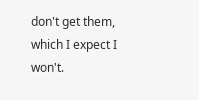don't get them, which I expect I won't.